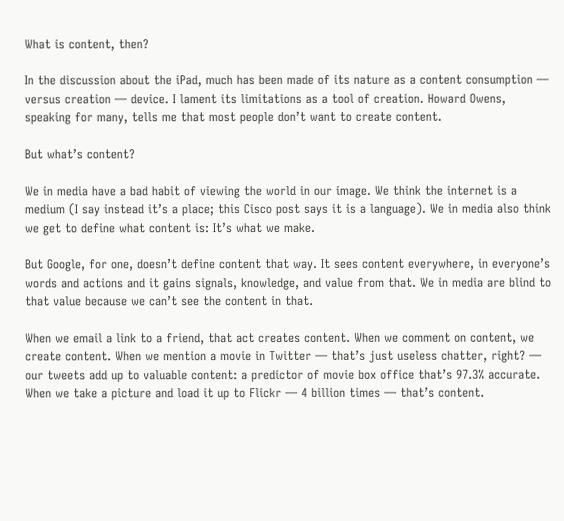What is content, then?

In the discussion about the iPad, much has been made of its nature as a content consumption — versus creation — device. I lament its limitations as a tool of creation. Howard Owens, speaking for many, tells me that most people don’t want to create content.

But what’s content?

We in media have a bad habit of viewing the world in our image. We think the internet is a medium (I say instead it’s a place; this Cisco post says it is a language). We in media also think we get to define what content is: It’s what we make.

But Google, for one, doesn’t define content that way. It sees content everywhere, in everyone’s words and actions and it gains signals, knowledge, and value from that. We in media are blind to that value because we can’t see the content in that.

When we email a link to a friend, that act creates content. When we comment on content, we create content. When we mention a movie in Twitter — that’s just useless chatter, right? — our tweets add up to valuable content: a predictor of movie box office that’s 97.3% accurate. When we take a picture and load it up to Flickr — 4 billion times — that’s content.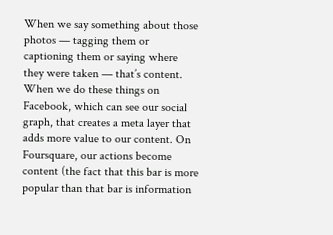When we say something about those photos — tagging them or captioning them or saying where they were taken — that’s content. When we do these things on Facebook, which can see our social graph, that creates a meta layer that adds more value to our content. On Foursquare, our actions become content (the fact that this bar is more popular than that bar is information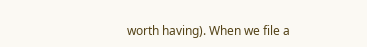worth having). When we file a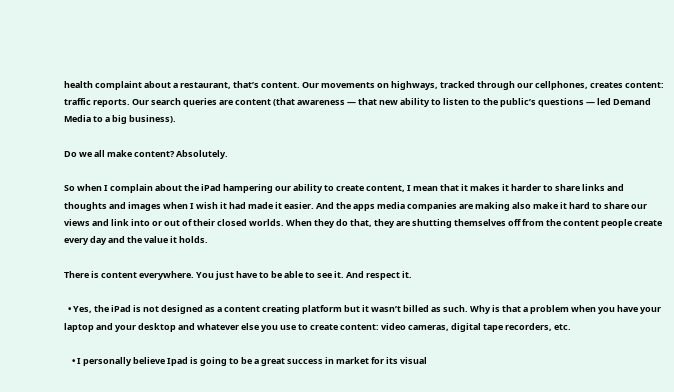health complaint about a restaurant, that’s content. Our movements on highways, tracked through our cellphones, creates content: traffic reports. Our search queries are content (that awareness — that new ability to listen to the public’s questions — led Demand Media to a big business).

Do we all make content? Absolutely.

So when I complain about the iPad hampering our ability to create content, I mean that it makes it harder to share links and thoughts and images when I wish it had made it easier. And the apps media companies are making also make it hard to share our views and link into or out of their closed worlds. When they do that, they are shutting themselves off from the content people create every day and the value it holds.

There is content everywhere. You just have to be able to see it. And respect it.

  • Yes, the iPad is not designed as a content creating platform but it wasn’t billed as such. Why is that a problem when you have your laptop and your desktop and whatever else you use to create content: video cameras, digital tape recorders, etc.

    • I personally believe Ipad is going to be a great success in market for its visual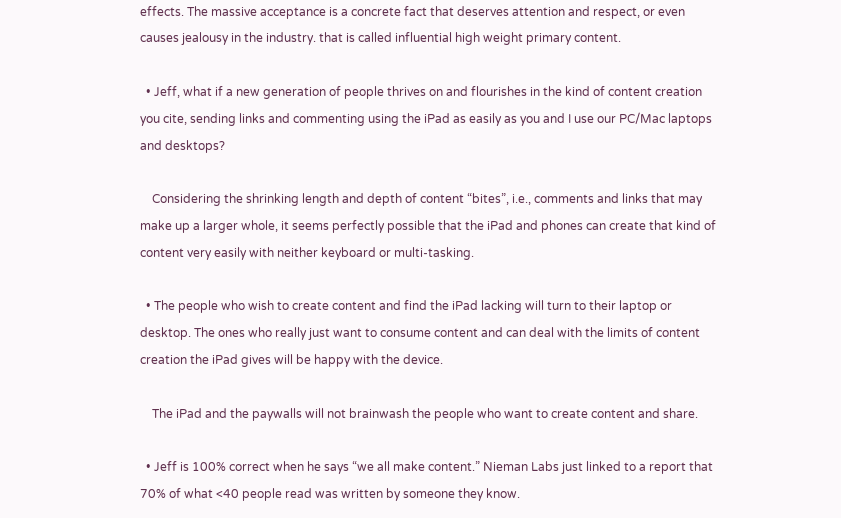effects. The massive acceptance is a concrete fact that deserves attention and respect, or even causes jealousy in the industry. that is called influential high weight primary content.

  • Jeff, what if a new generation of people thrives on and flourishes in the kind of content creation you cite, sending links and commenting using the iPad as easily as you and I use our PC/Mac laptops and desktops?

    Considering the shrinking length and depth of content “bites”, i.e., comments and links that may make up a larger whole, it seems perfectly possible that the iPad and phones can create that kind of content very easily with neither keyboard or multi-tasking.

  • The people who wish to create content and find the iPad lacking will turn to their laptop or desktop. The ones who really just want to consume content and can deal with the limits of content creation the iPad gives will be happy with the device.

    The iPad and the paywalls will not brainwash the people who want to create content and share.

  • Jeff is 100% correct when he says “we all make content.” Nieman Labs just linked to a report that 70% of what <40 people read was written by someone they know.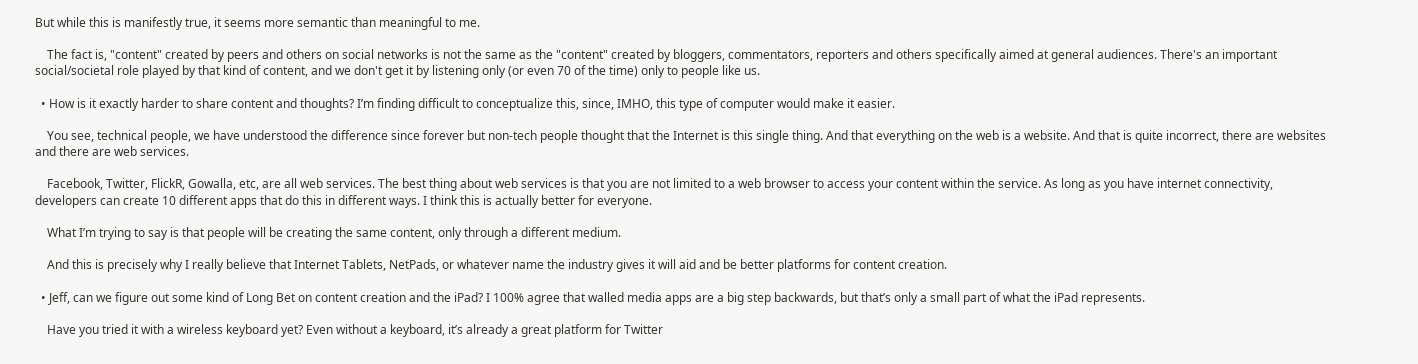But while this is manifestly true, it seems more semantic than meaningful to me.

    The fact is, "content" created by peers and others on social networks is not the same as the "content" created by bloggers, commentators, reporters and others specifically aimed at general audiences. There's an important social/societal role played by that kind of content, and we don't get it by listening only (or even 70 of the time) only to people like us.

  • How is it exactly harder to share content and thoughts? I’m finding difficult to conceptualize this, since, IMHO, this type of computer would make it easier.

    You see, technical people, we have understood the difference since forever but non-tech people thought that the Internet is this single thing. And that everything on the web is a website. And that is quite incorrect, there are websites and there are web services.

    Facebook, Twitter, FlickR, Gowalla, etc, are all web services. The best thing about web services is that you are not limited to a web browser to access your content within the service. As long as you have internet connectivity, developers can create 10 different apps that do this in different ways. I think this is actually better for everyone.

    What I’m trying to say is that people will be creating the same content, only through a different medium.

    And this is precisely why I really believe that Internet Tablets, NetPads, or whatever name the industry gives it will aid and be better platforms for content creation.

  • Jeff, can we figure out some kind of Long Bet on content creation and the iPad? I 100% agree that walled media apps are a big step backwards, but that’s only a small part of what the iPad represents.

    Have you tried it with a wireless keyboard yet? Even without a keyboard, it’s already a great platform for Twitter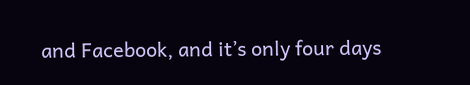and Facebook, and it’s only four days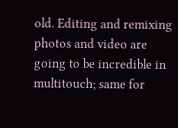old. Editing and remixing photos and video are going to be incredible in multitouch; same for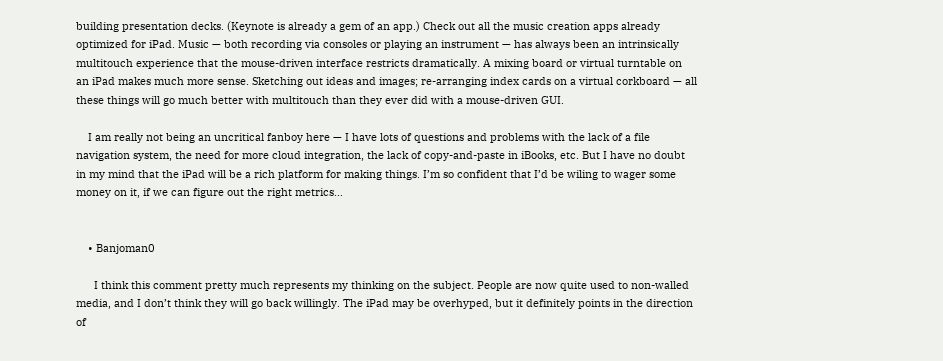building presentation decks. (Keynote is already a gem of an app.) Check out all the music creation apps already optimized for iPad. Music — both recording via consoles or playing an instrument — has always been an intrinsically multitouch experience that the mouse-driven interface restricts dramatically. A mixing board or virtual turntable on an iPad makes much more sense. Sketching out ideas and images; re-arranging index cards on a virtual corkboard — all these things will go much better with multitouch than they ever did with a mouse-driven GUI.

    I am really not being an uncritical fanboy here — I have lots of questions and problems with the lack of a file navigation system, the need for more cloud integration, the lack of copy-and-paste in iBooks, etc. But I have no doubt in my mind that the iPad will be a rich platform for making things. I’m so confident that I’d be wiling to wager some money on it, if we can figure out the right metrics…


    • Banjoman0

      I think this comment pretty much represents my thinking on the subject. People are now quite used to non-walled media, and I don’t think they will go back willingly. The iPad may be overhyped, but it definitely points in the direction of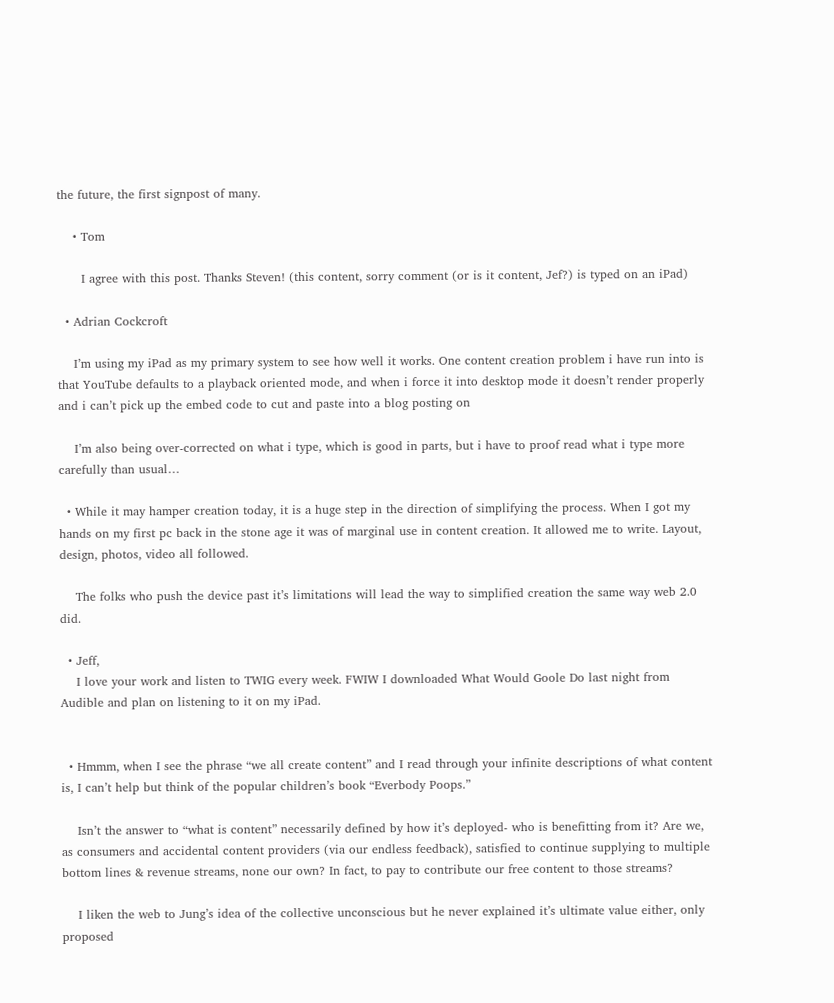the future, the first signpost of many.

    • Tom

      I agree with this post. Thanks Steven! (this content, sorry comment (or is it content, Jef?) is typed on an iPad)

  • Adrian Cockcroft

    I’m using my iPad as my primary system to see how well it works. One content creation problem i have run into is that YouTube defaults to a playback oriented mode, and when i force it into desktop mode it doesn’t render properly and i can’t pick up the embed code to cut and paste into a blog posting on

    I’m also being over-corrected on what i type, which is good in parts, but i have to proof read what i type more carefully than usual…

  • While it may hamper creation today, it is a huge step in the direction of simplifying the process. When I got my hands on my first pc back in the stone age it was of marginal use in content creation. It allowed me to write. Layout, design, photos, video all followed.

    The folks who push the device past it’s limitations will lead the way to simplified creation the same way web 2.0 did.

  • Jeff,
    I love your work and listen to TWIG every week. FWIW I downloaded What Would Goole Do last night from Audible and plan on listening to it on my iPad.


  • Hmmm, when I see the phrase “we all create content” and I read through your infinite descriptions of what content is, I can’t help but think of the popular children’s book “Everbody Poops.”

    Isn’t the answer to “what is content” necessarily defined by how it’s deployed- who is benefitting from it? Are we, as consumers and accidental content providers (via our endless feedback), satisfied to continue supplying to multiple bottom lines & revenue streams, none our own? In fact, to pay to contribute our free content to those streams?

    I liken the web to Jung’s idea of the collective unconscious but he never explained it’s ultimate value either, only proposed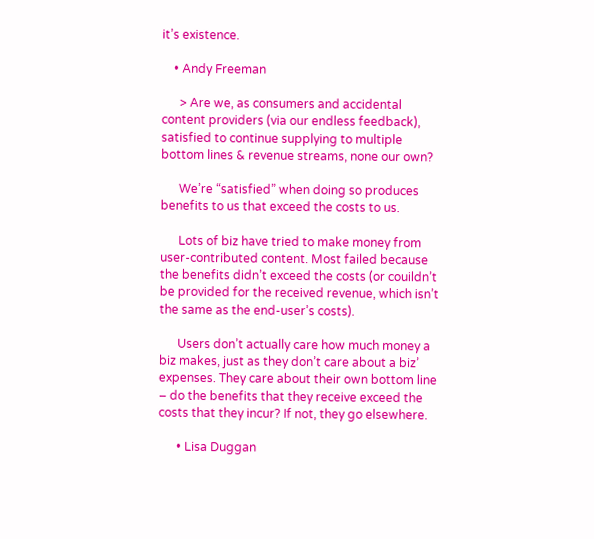it’s existence.

    • Andy Freeman

      > Are we, as consumers and accidental content providers (via our endless feedback), satisfied to continue supplying to multiple bottom lines & revenue streams, none our own?

      We’re “satisfied” when doing so produces benefits to us that exceed the costs to us.

      Lots of biz have tried to make money from user-contributed content. Most failed because the benefits didn’t exceed the costs (or couildn’t be provided for the received revenue, which isn’t the same as the end-user’s costs).

      Users don’t actually care how much money a biz makes, just as they don’t care about a biz’ expenses. They care about their own bottom line – do the benefits that they receive exceed the costs that they incur? If not, they go elsewhere.

      • Lisa Duggan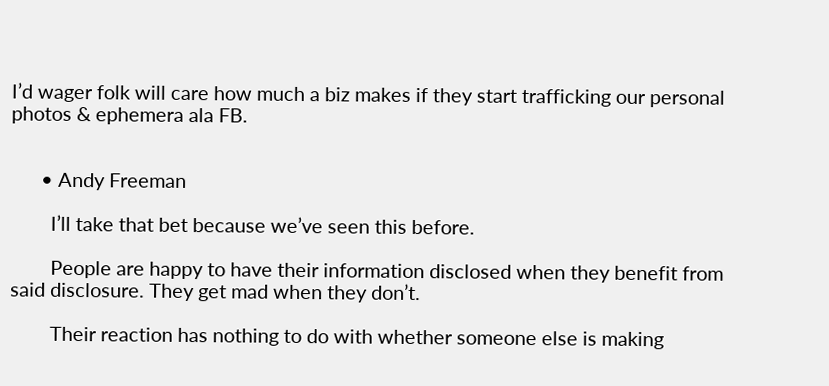I’d wager folk will care how much a biz makes if they start trafficking our personal photos & ephemera ala FB.


      • Andy Freeman

        I’ll take that bet because we’ve seen this before.

        People are happy to have their information disclosed when they benefit from said disclosure. They get mad when they don’t.

        Their reaction has nothing to do with whether someone else is making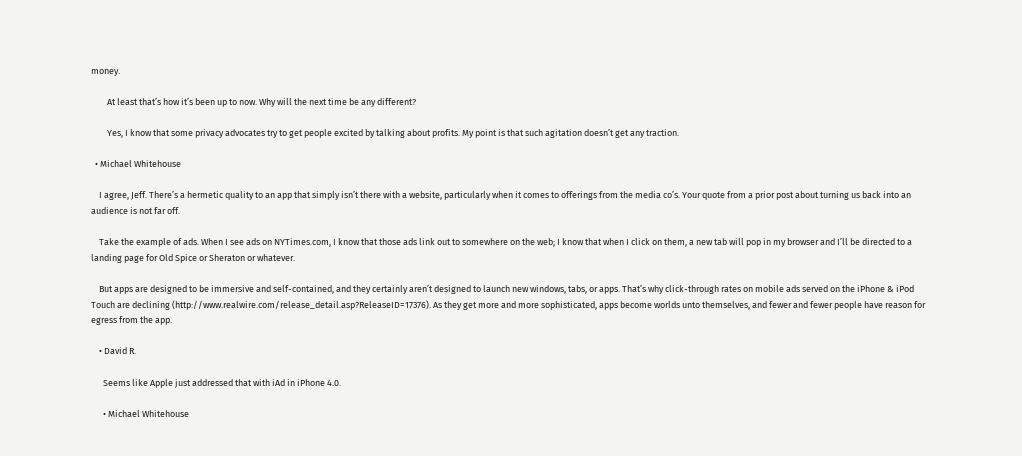money.

        At least that’s how it’s been up to now. Why will the next time be any different?

        Yes, I know that some privacy advocates try to get people excited by talking about profits. My point is that such agitation doesn’t get any traction.

  • Michael Whitehouse

    I agree, Jeff. There’s a hermetic quality to an app that simply isn’t there with a website, particularly when it comes to offerings from the media co’s. Your quote from a prior post about turning us back into an audience is not far off.

    Take the example of ads. When I see ads on NYTimes.com, I know that those ads link out to somewhere on the web; I know that when I click on them, a new tab will pop in my browser and I’ll be directed to a landing page for Old Spice or Sheraton or whatever.

    But apps are designed to be immersive and self-contained, and they certainly aren’t designed to launch new windows, tabs, or apps. That’s why click-through rates on mobile ads served on the iPhone & iPod Touch are declining (http://www.realwire.com/release_detail.asp?ReleaseID=17376). As they get more and more sophisticated, apps become worlds unto themselves, and fewer and fewer people have reason for egress from the app.

    • David R.

      Seems like Apple just addressed that with iAd in iPhone 4.0.

      • Michael Whitehouse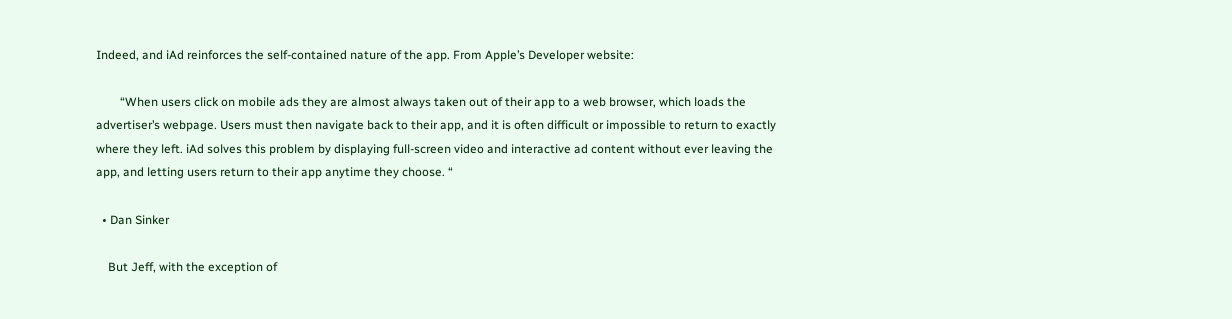Indeed, and iAd reinforces the self-contained nature of the app. From Apple’s Developer website:

        “When users click on mobile ads they are almost always taken out of their app to a web browser, which loads the advertiser’s webpage. Users must then navigate back to their app, and it is often difficult or impossible to return to exactly where they left. iAd solves this problem by displaying full-screen video and interactive ad content without ever leaving the app, and letting users return to their app anytime they choose. “

  • Dan Sinker

    But Jeff, with the exception of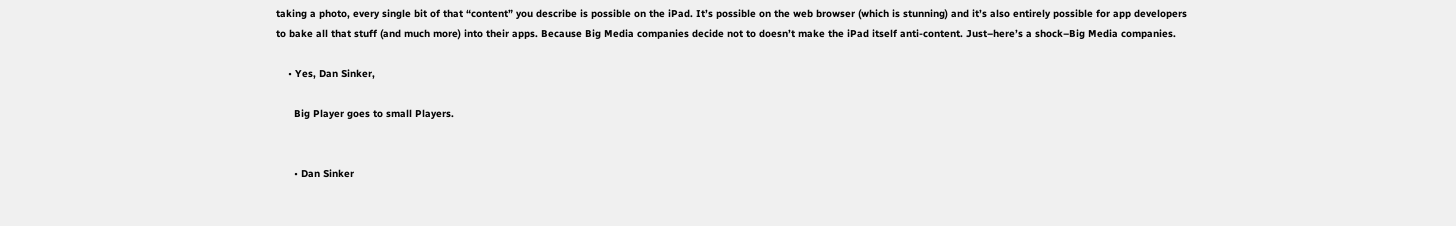taking a photo, every single bit of that “content” you describe is possible on the iPad. It’s possible on the web browser (which is stunning) and it’s also entirely possible for app developers to bake all that stuff (and much more) into their apps. Because Big Media companies decide not to doesn’t make the iPad itself anti-content. Just–here’s a shock–Big Media companies.

    • Yes, Dan Sinker,

      Big Player goes to small Players.


      • Dan Sinker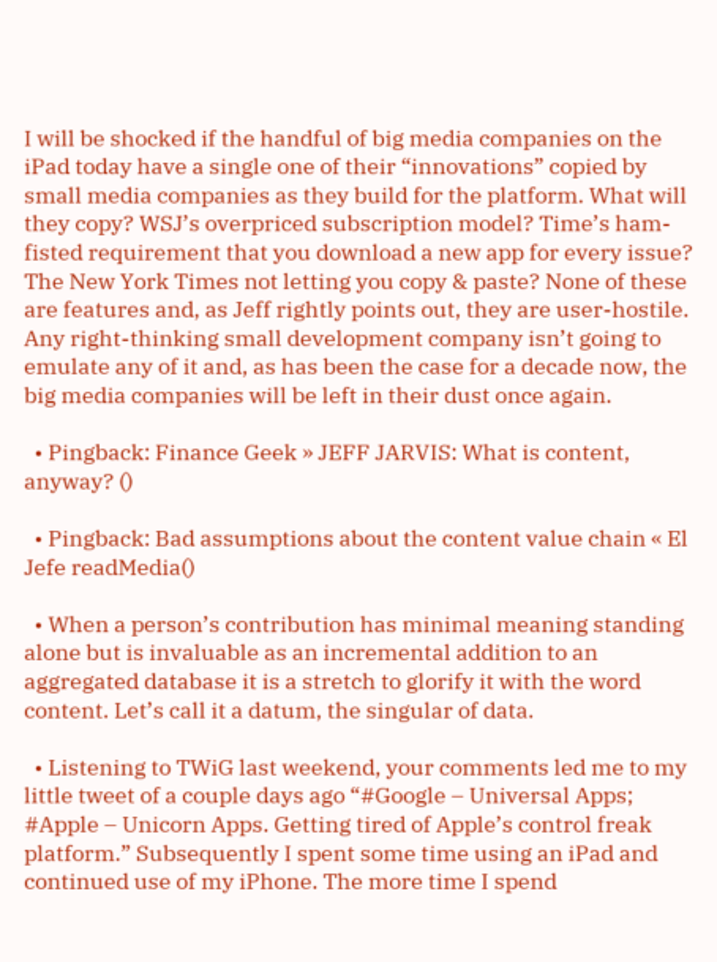I will be shocked if the handful of big media companies on the iPad today have a single one of their “innovations” copied by small media companies as they build for the platform. What will they copy? WSJ’s overpriced subscription model? Time’s ham-fisted requirement that you download a new app for every issue? The New York Times not letting you copy & paste? None of these are features and, as Jeff rightly points out, they are user-hostile. Any right-thinking small development company isn’t going to emulate any of it and, as has been the case for a decade now, the big media companies will be left in their dust once again.

  • Pingback: Finance Geek » JEFF JARVIS: What is content, anyway? ()

  • Pingback: Bad assumptions about the content value chain « El Jefe readMedia()

  • When a person’s contribution has minimal meaning standing alone but is invaluable as an incremental addition to an aggregated database it is a stretch to glorify it with the word content. Let’s call it a datum, the singular of data.

  • Listening to TWiG last weekend, your comments led me to my little tweet of a couple days ago “#Google – Universal Apps; #Apple – Unicorn Apps. Getting tired of Apple’s control freak platform.” Subsequently I spent some time using an iPad and continued use of my iPhone. The more time I spend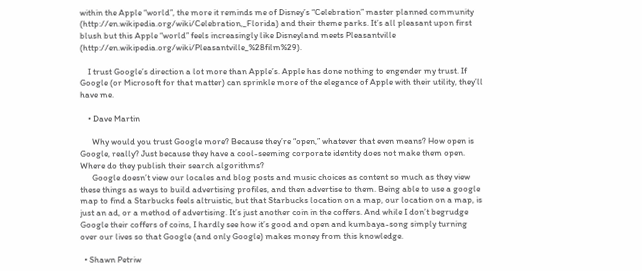within the Apple “world”, the more it reminds me of Disney’s “Celebration” master planned community (http://en.wikipedia.org/wiki/Celebration,_Florida) and their theme parks. It’s all pleasant upon first blush but this Apple “world” feels increasingly like Disneyland meets Pleasantville (http://en.wikipedia.org/wiki/Pleasantville_%28film%29).

    I trust Google’s direction a lot more than Apple’s. Apple has done nothing to engender my trust. If Google (or Microsoft for that matter) can sprinkle more of the elegance of Apple with their utility, they’ll have me.

    • Dave Martin

      Why would you trust Google more? Because they’re “open,” whatever that even means? How open is Google, really? Just because they have a cool-seeming corporate identity does not make them open. Where do they publish their search algorithms?
      Google doesn’t view our locales and blog posts and music choices as content so much as they view these things as ways to build advertising profiles, and then advertise to them. Being able to use a google map to find a Starbucks feels altruistic, but that Starbucks location on a map, our location on a map, is just an ad, or a method of advertising. It’s just another coin in the coffers. And while I don’t begrudge Google their coffers of coins, I hardly see how it’s good and open and kumbaya-song simply turning over our lives so that Google (and only Google) makes money from this knowledge.

  • Shawn Petriw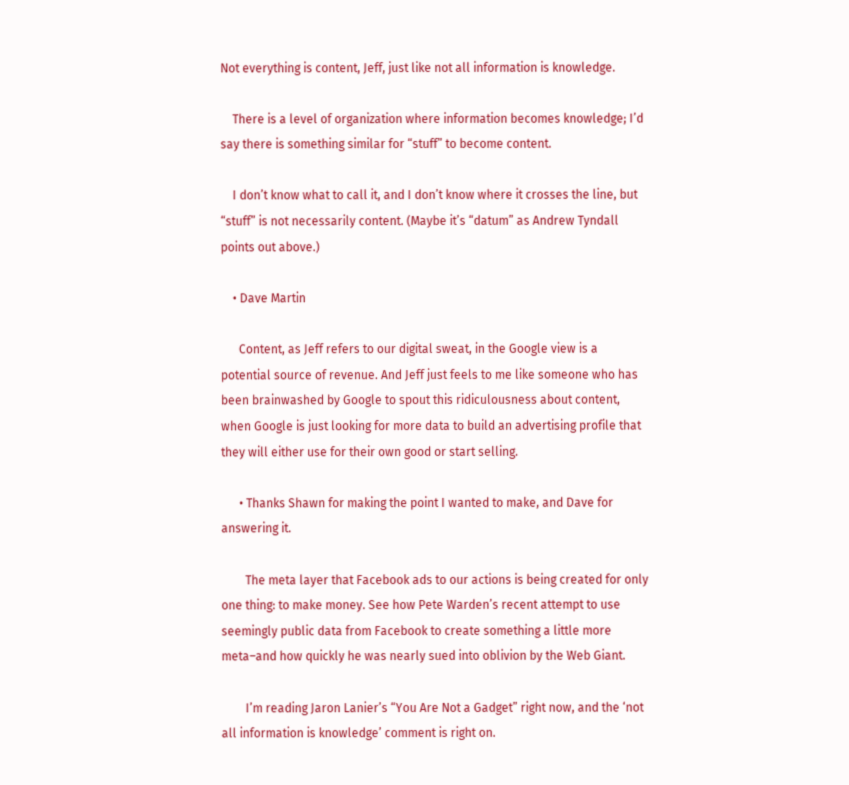Not everything is content, Jeff, just like not all information is knowledge.

    There is a level of organization where information becomes knowledge; I’d say there is something similar for “stuff” to become content.

    I don’t know what to call it, and I don’t know where it crosses the line, but “stuff” is not necessarily content. (Maybe it’s “datum” as Andrew Tyndall points out above.)

    • Dave Martin

      Content, as Jeff refers to our digital sweat, in the Google view is a potential source of revenue. And Jeff just feels to me like someone who has been brainwashed by Google to spout this ridiculousness about content, when Google is just looking for more data to build an advertising profile that they will either use for their own good or start selling.

      • Thanks Shawn for making the point I wanted to make, and Dave for answering it.

        The meta layer that Facebook ads to our actions is being created for only one thing: to make money. See how Pete Warden’s recent attempt to use seemingly public data from Facebook to create something a little more meta–and how quickly he was nearly sued into oblivion by the Web Giant.

        I’m reading Jaron Lanier’s “You Are Not a Gadget” right now, and the ‘not all information is knowledge’ comment is right on.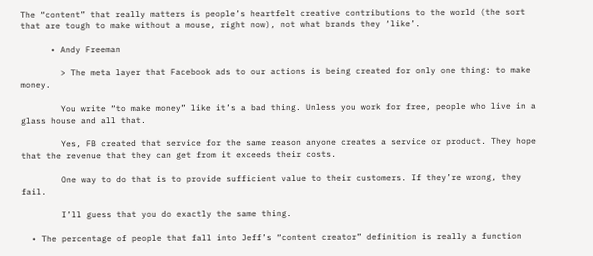The “content” that really matters is people’s heartfelt creative contributions to the world (the sort that are tough to make without a mouse, right now), not what brands they ‘like’.

      • Andy Freeman

        > The meta layer that Facebook ads to our actions is being created for only one thing: to make money.

        You write “to make money” like it’s a bad thing. Unless you work for free, people who live in a glass house and all that.

        Yes, FB created that service for the same reason anyone creates a service or product. They hope that the revenue that they can get from it exceeds their costs.

        One way to do that is to provide sufficient value to their customers. If they’re wrong, they fail.

        I’ll guess that you do exactly the same thing.

  • The percentage of people that fall into Jeff’s “content creator” definition is really a function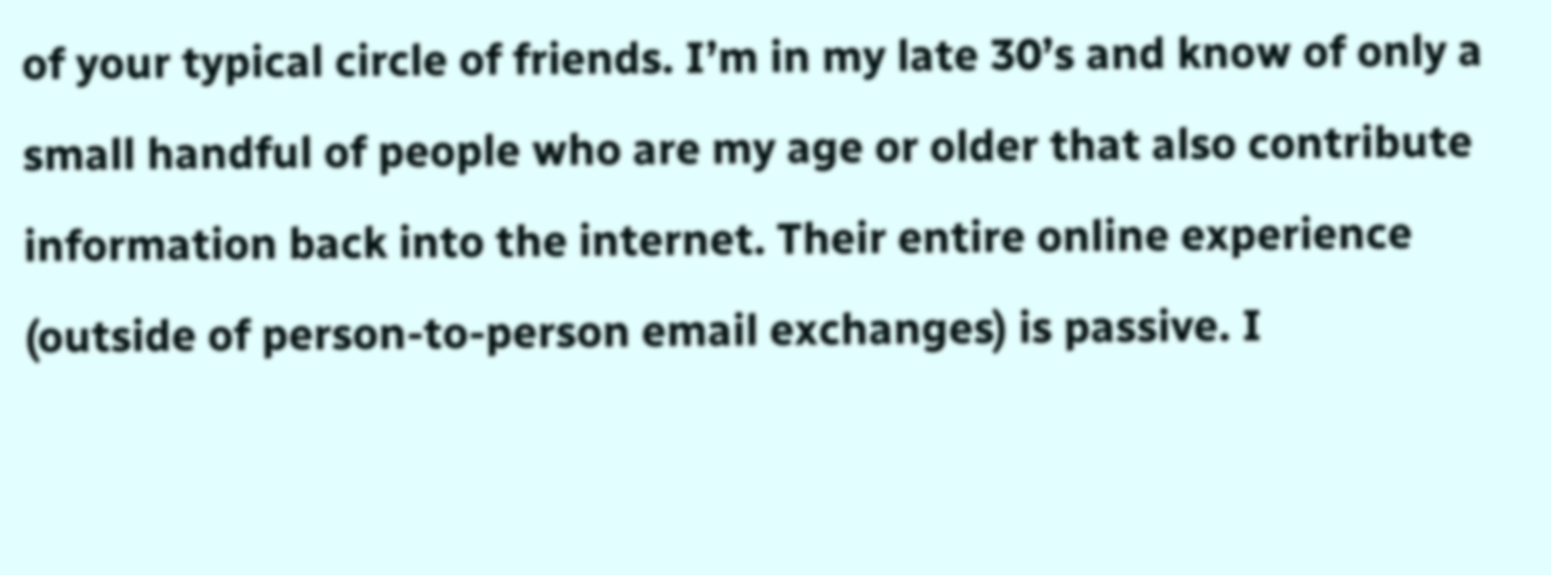of your typical circle of friends. I’m in my late 30’s and know of only a small handful of people who are my age or older that also contribute information back into the internet. Their entire online experience (outside of person-to-person email exchanges) is passive. I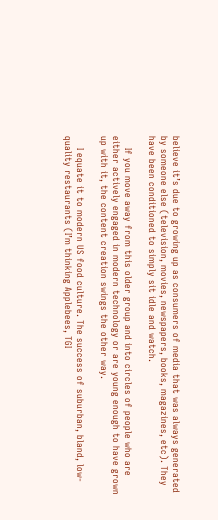believe it’s due to growing up as consumers of media that was always generated by someone else (television, movies, newspapers, books, magazines, etc). They have been conditioned to simply sit idle and watch.

    If you move away from this older group and into circles of people who are either actively engaged in modern technology or are young enough to have grown up with it, the content creation swings the other way.

    I equate it to modern US food culture. The success of suburban, bland, low-quality restaurants (I’m thinking Applebees, TGI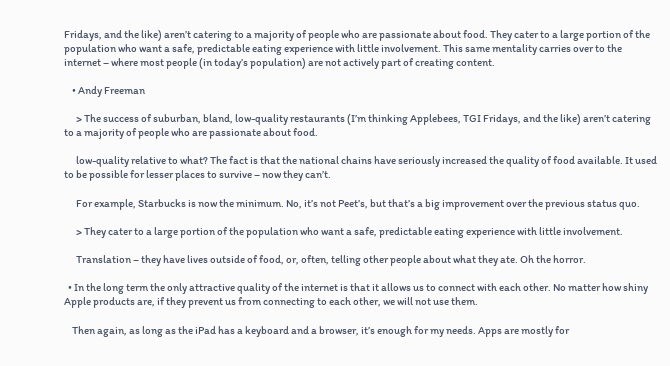Fridays, and the like) aren’t catering to a majority of people who are passionate about food. They cater to a large portion of the population who want a safe, predictable eating experience with little involvement. This same mentality carries over to the internet – where most people (in today’s population) are not actively part of creating content.

    • Andy Freeman

      > The success of suburban, bland, low-quality restaurants (I’m thinking Applebees, TGI Fridays, and the like) aren’t catering to a majority of people who are passionate about food.

      low-quality relative to what? The fact is that the national chains have seriously increased the quality of food available. It used to be possible for lesser places to survive – now they can’t.

      For example, Starbucks is now the minimum. No, it’s not Peet’s, but that’s a big improvement over the previous status quo.

      > They cater to a large portion of the population who want a safe, predictable eating experience with little involvement.

      Translation – they have lives outside of food, or, often, telling other people about what they ate. Oh the horror.

  • In the long term the only attractive quality of the internet is that it allows us to connect with each other. No matter how shiny Apple products are, if they prevent us from connecting to each other, we will not use them.

    Then again, as long as the iPad has a keyboard and a browser, it’s enough for my needs. Apps are mostly for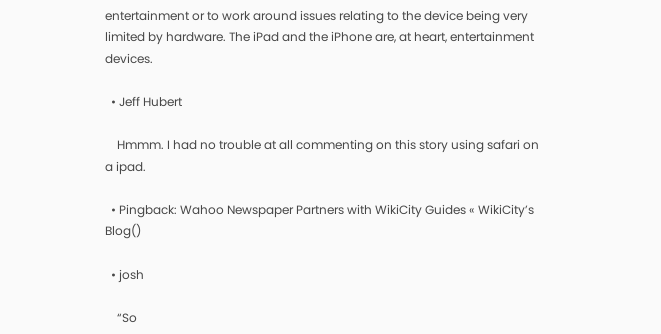entertainment or to work around issues relating to the device being very limited by hardware. The iPad and the iPhone are, at heart, entertainment devices.

  • Jeff Hubert

    Hmmm. I had no trouble at all commenting on this story using safari on a ipad.

  • Pingback: Wahoo Newspaper Partners with WikiCity Guides « WikiCity’s Blog()

  • josh

    “So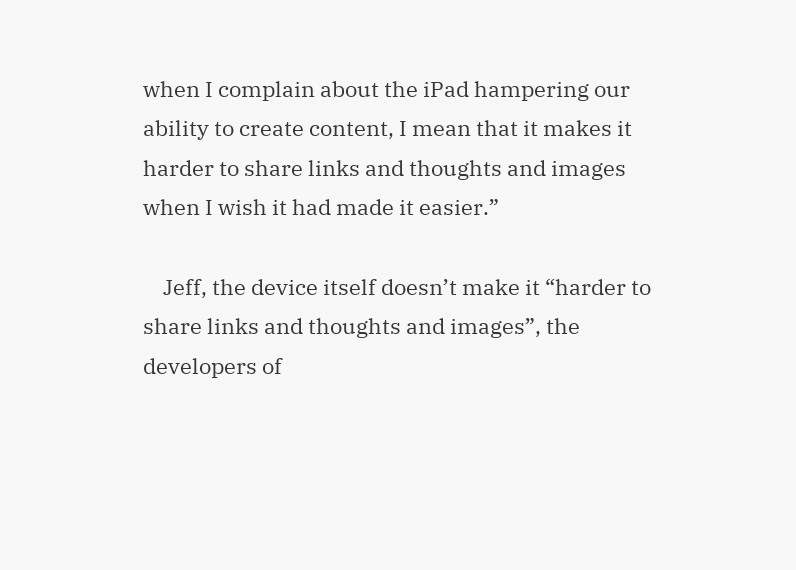when I complain about the iPad hampering our ability to create content, I mean that it makes it harder to share links and thoughts and images when I wish it had made it easier.”

    Jeff, the device itself doesn’t make it “harder to share links and thoughts and images”, the developers of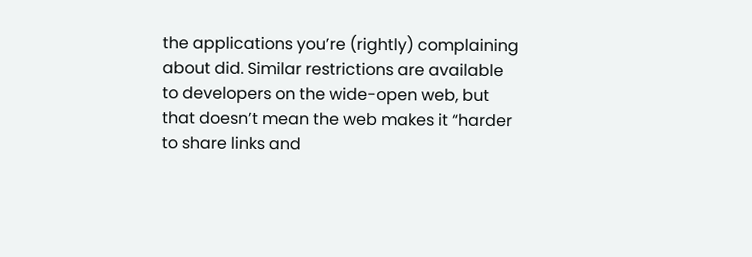the applications you’re (rightly) complaining about did. Similar restrictions are available to developers on the wide-open web, but that doesn’t mean the web makes it “harder to share links and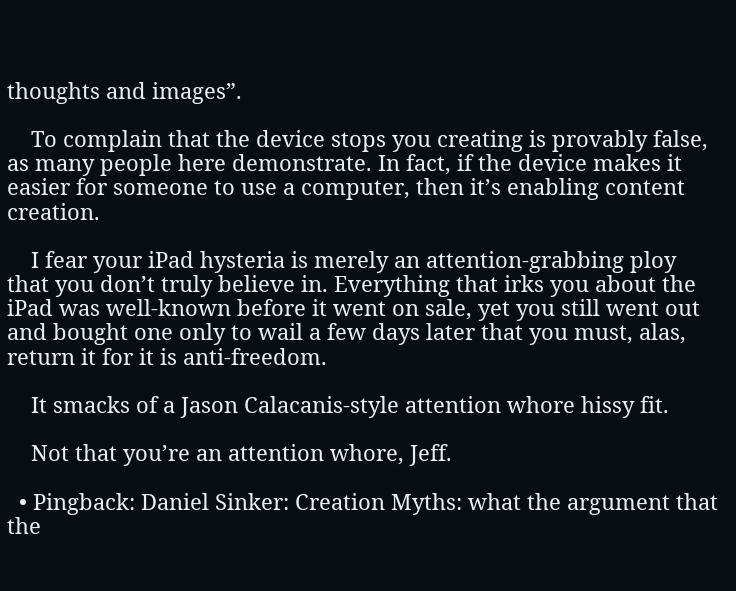thoughts and images”.

    To complain that the device stops you creating is provably false, as many people here demonstrate. In fact, if the device makes it easier for someone to use a computer, then it’s enabling content creation.

    I fear your iPad hysteria is merely an attention-grabbing ploy that you don’t truly believe in. Everything that irks you about the iPad was well-known before it went on sale, yet you still went out and bought one only to wail a few days later that you must, alas, return it for it is anti-freedom.

    It smacks of a Jason Calacanis-style attention whore hissy fit.

    Not that you’re an attention whore, Jeff.

  • Pingback: Daniel Sinker: Creation Myths: what the argument that the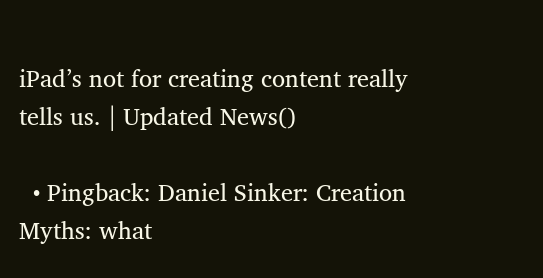iPad’s not for creating content really tells us. | Updated News()

  • Pingback: Daniel Sinker: Creation Myths: what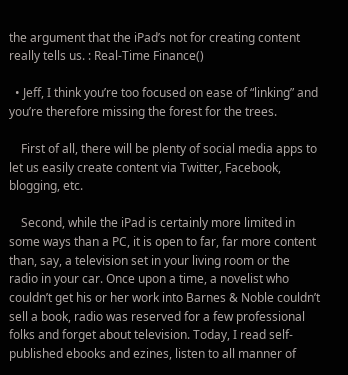the argument that the iPad’s not for creating content really tells us. : Real-Time Finance()

  • Jeff, I think you’re too focused on ease of “linking” and you’re therefore missing the forest for the trees.

    First of all, there will be plenty of social media apps to let us easily create content via Twitter, Facebook, blogging, etc.

    Second, while the iPad is certainly more limited in some ways than a PC, it is open to far, far more content than, say, a television set in your living room or the radio in your car. Once upon a time, a novelist who couldn’t get his or her work into Barnes & Noble couldn’t sell a book, radio was reserved for a few professional folks and forget about television. Today, I read self-published ebooks and ezines, listen to all manner of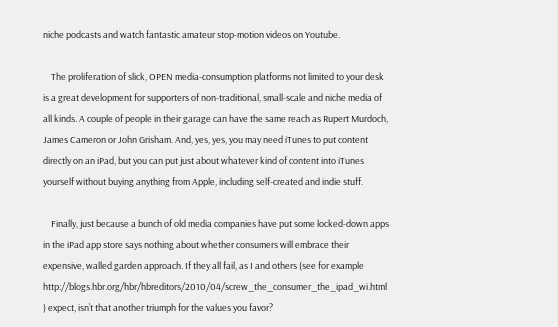niche podcasts and watch fantastic amateur stop-motion videos on Youtube.

    The proliferation of slick, OPEN media-consumption platforms not limited to your desk is a great development for supporters of non-traditional, small-scale and niche media of all kinds. A couple of people in their garage can have the same reach as Rupert Murdoch, James Cameron or John Grisham. And, yes, yes, you may need iTunes to put content directly on an iPad, but you can put just about whatever kind of content into iTunes yourself without buying anything from Apple, including self-created and indie stuff.

    Finally, just because a bunch of old media companies have put some locked-down apps in the iPad app store says nothing about whether consumers will embrace their expensive, walled garden approach. If they all fail, as I and others (see for example http://blogs.hbr.org/hbr/hbreditors/2010/04/screw_the_consumer_the_ipad_wi.html ) expect, isn’t that another triumph for the values you favor?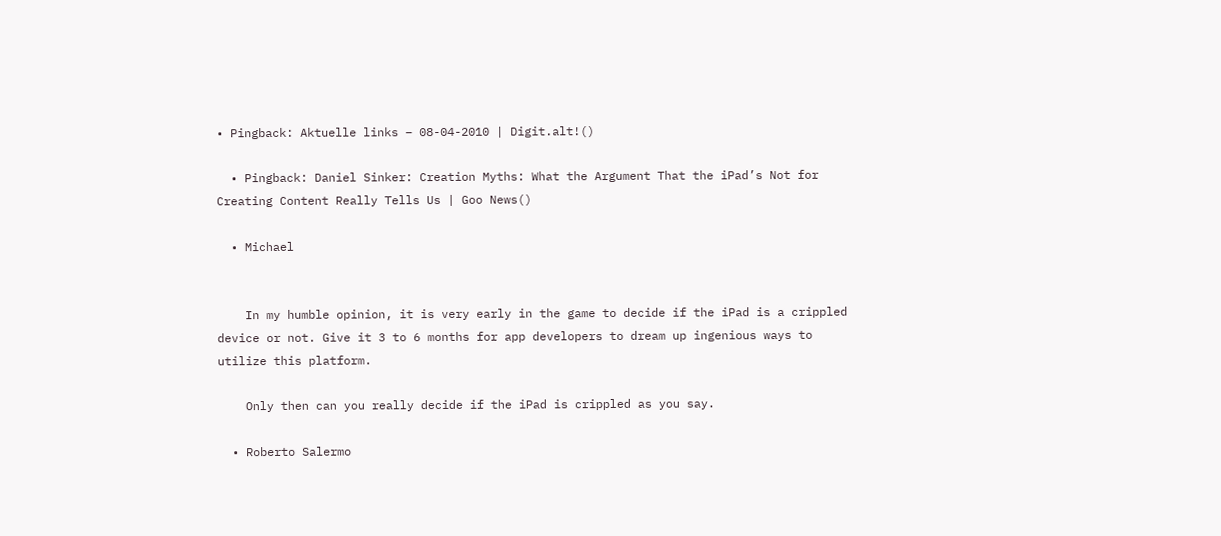• Pingback: Aktuelle links – 08-04-2010 | Digit.alt!()

  • Pingback: Daniel Sinker: Creation Myths: What the Argument That the iPad’s Not for Creating Content Really Tells Us | Goo News()

  • Michael


    In my humble opinion, it is very early in the game to decide if the iPad is a crippled device or not. Give it 3 to 6 months for app developers to dream up ingenious ways to utilize this platform.

    Only then can you really decide if the iPad is crippled as you say.

  • Roberto Salermo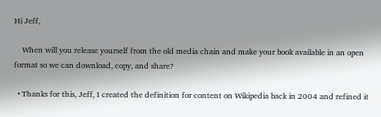Hi Jeff,

    When will you release yourself from the old media chain and make your book available in an open format so we can download, copy, and share?

  • Thanks for this, Jeff, I created the definition for content on Wikipedia back in 2004 and refined it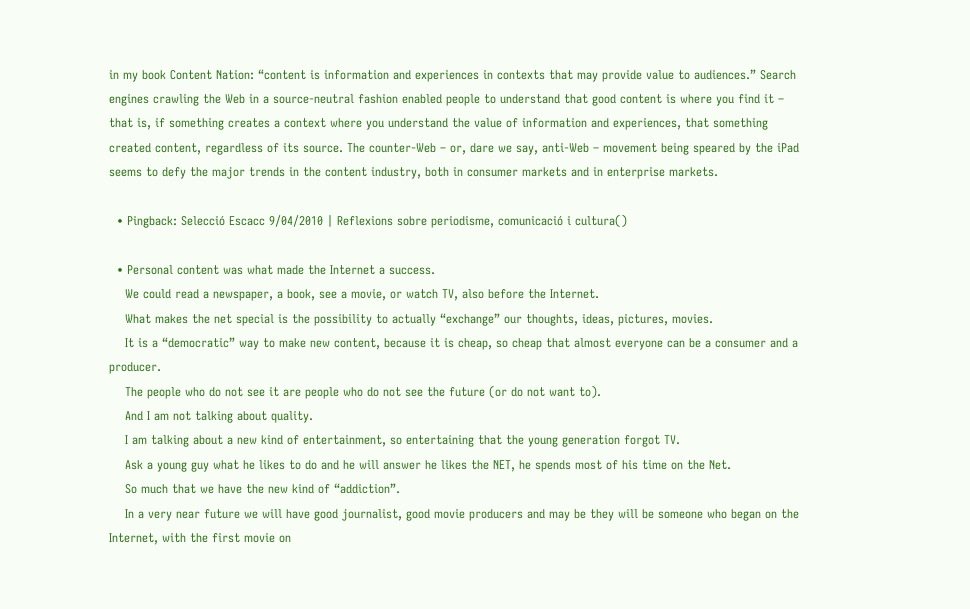in my book Content Nation: “content is information and experiences in contexts that may provide value to audiences.” Search engines crawling the Web in a source-neutral fashion enabled people to understand that good content is where you find it – that is, if something creates a context where you understand the value of information and experiences, that something created content, regardless of its source. The counter-Web – or, dare we say, anti-Web – movement being speared by the iPad seems to defy the major trends in the content industry, both in consumer markets and in enterprise markets.

  • Pingback: Selecció Escacc 9/04/2010 | Reflexions sobre periodisme, comunicació i cultura()

  • Personal content was what made the Internet a success.
    We could read a newspaper, a book, see a movie, or watch TV, also before the Internet.
    What makes the net special is the possibility to actually “exchange” our thoughts, ideas, pictures, movies.
    It is a “democratic” way to make new content, because it is cheap, so cheap that almost everyone can be a consumer and a producer.
    The people who do not see it are people who do not see the future (or do not want to).
    And I am not talking about quality.
    I am talking about a new kind of entertainment, so entertaining that the young generation forgot TV.
    Ask a young guy what he likes to do and he will answer he likes the NET, he spends most of his time on the Net.
    So much that we have the new kind of “addiction”.
    In a very near future we will have good journalist, good movie producers and may be they will be someone who began on the Internet, with the first movie on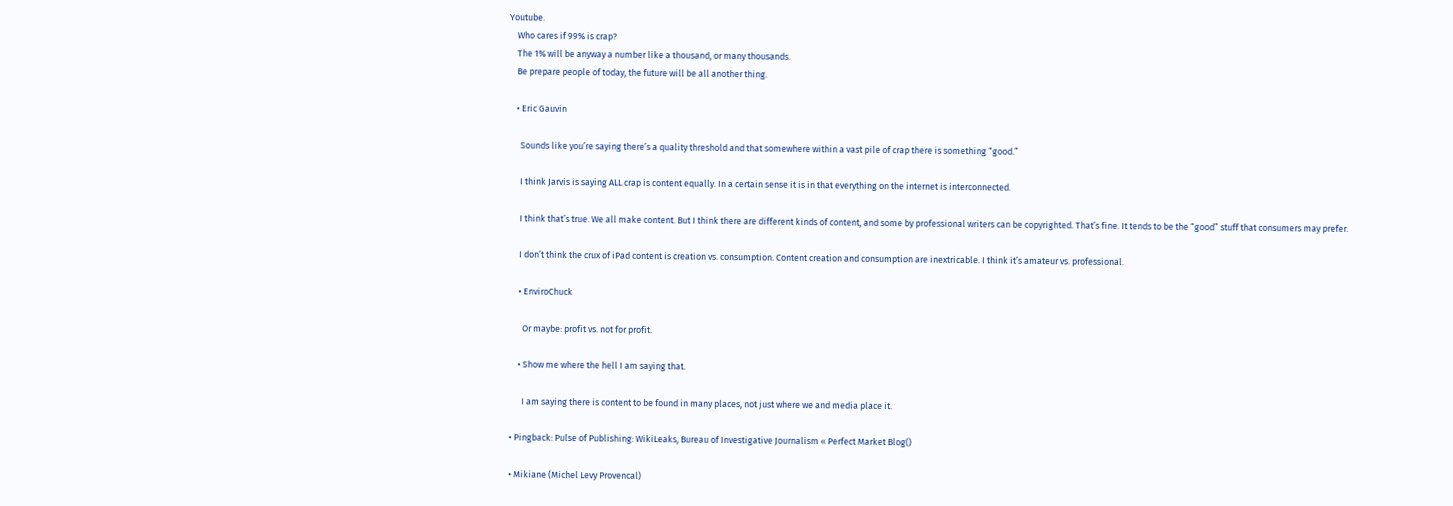Youtube.
    Who cares if 99% is crap?
    The 1% will be anyway a number like a thousand, or many thousands.
    Be prepare people of today, the future will be all another thing.

    • Eric Gauvin

      Sounds like you’re saying there’s a quality threshold and that somewhere within a vast pile of crap there is something “good.”

      I think Jarvis is saying ALL crap is content equally. In a certain sense it is in that everything on the internet is interconnected.

      I think that’s true. We all make content. But I think there are different kinds of content, and some by professional writers can be copyrighted. That’s fine. It tends to be the “good” stuff that consumers may prefer.

      I don’t think the crux of iPad content is creation vs. consumption. Content creation and consumption are inextricable. I think it’s amateur vs. professional.

      • EnviroChuck

        Or maybe: profit vs. not for profit.

      • Show me where the hell I am saying that.

        I am saying there is content to be found in many places, not just where we and media place it.

  • Pingback: Pulse of Publishing: WikiLeaks, Bureau of Investigative Journalism « Perfect Market Blog()

  • Mikiane (Michel Levy Provencal)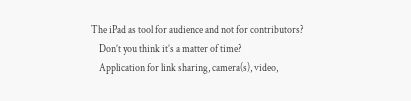The iPad as tool for audience and not for contributors?
    Don’t you think it’s a matter of time?
    Application for link sharing, camera(s), video,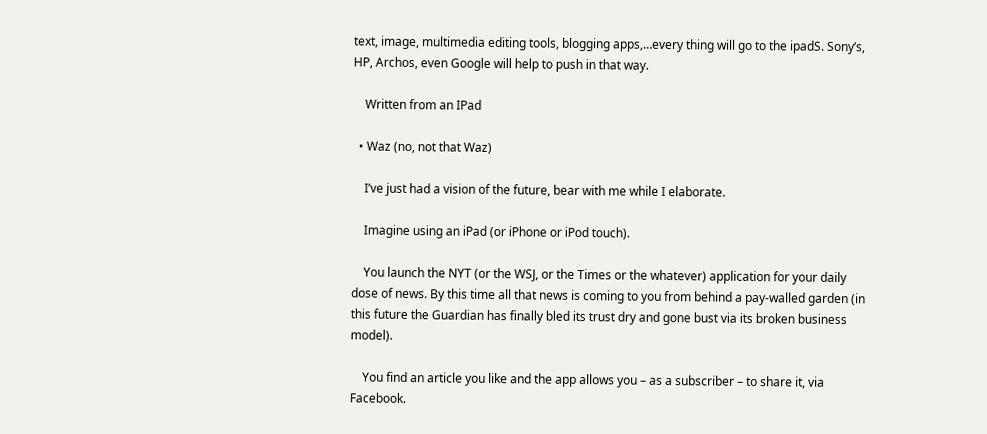text, image, multimedia editing tools, blogging apps,…every thing will go to the ipadS. Sony’s, HP, Archos, even Google will help to push in that way.

    Written from an IPad

  • Waz (no, not that Waz)

    I’ve just had a vision of the future, bear with me while I elaborate.

    Imagine using an iPad (or iPhone or iPod touch).

    You launch the NYT (or the WSJ, or the Times or the whatever) application for your daily dose of news. By this time all that news is coming to you from behind a pay-walled garden (in this future the Guardian has finally bled its trust dry and gone bust via its broken business model).

    You find an article you like and the app allows you – as a subscriber – to share it, via Facebook.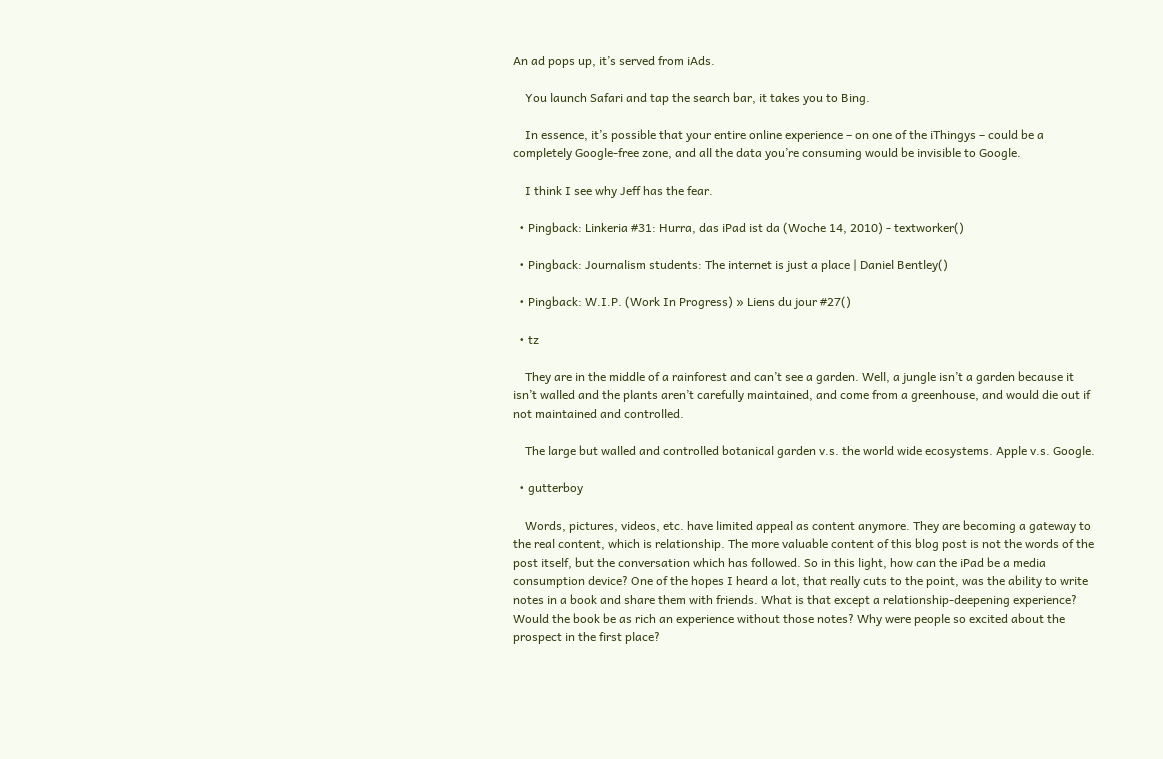An ad pops up, it’s served from iAds.

    You launch Safari and tap the search bar, it takes you to Bing.

    In essence, it’s possible that your entire online experience – on one of the iThingys – could be a completely Google-free zone, and all the data you’re consuming would be invisible to Google.

    I think I see why Jeff has the fear.

  • Pingback: Linkeria #31: Hurra, das iPad ist da (Woche 14, 2010) - textworker()

  • Pingback: Journalism students: The internet is just a place | Daniel Bentley()

  • Pingback: W.I.P. (Work In Progress) » Liens du jour #27()

  • tz

    They are in the middle of a rainforest and can’t see a garden. Well, a jungle isn’t a garden because it isn’t walled and the plants aren’t carefully maintained, and come from a greenhouse, and would die out if not maintained and controlled.

    The large but walled and controlled botanical garden v.s. the world wide ecosystems. Apple v.s. Google.

  • gutterboy

    Words, pictures, videos, etc. have limited appeal as content anymore. They are becoming a gateway to the real content, which is relationship. The more valuable content of this blog post is not the words of the post itself, but the conversation which has followed. So in this light, how can the iPad be a media consumption device? One of the hopes I heard a lot, that really cuts to the point, was the ability to write notes in a book and share them with friends. What is that except a relationship-deepening experience? Would the book be as rich an experience without those notes? Why were people so excited about the prospect in the first place?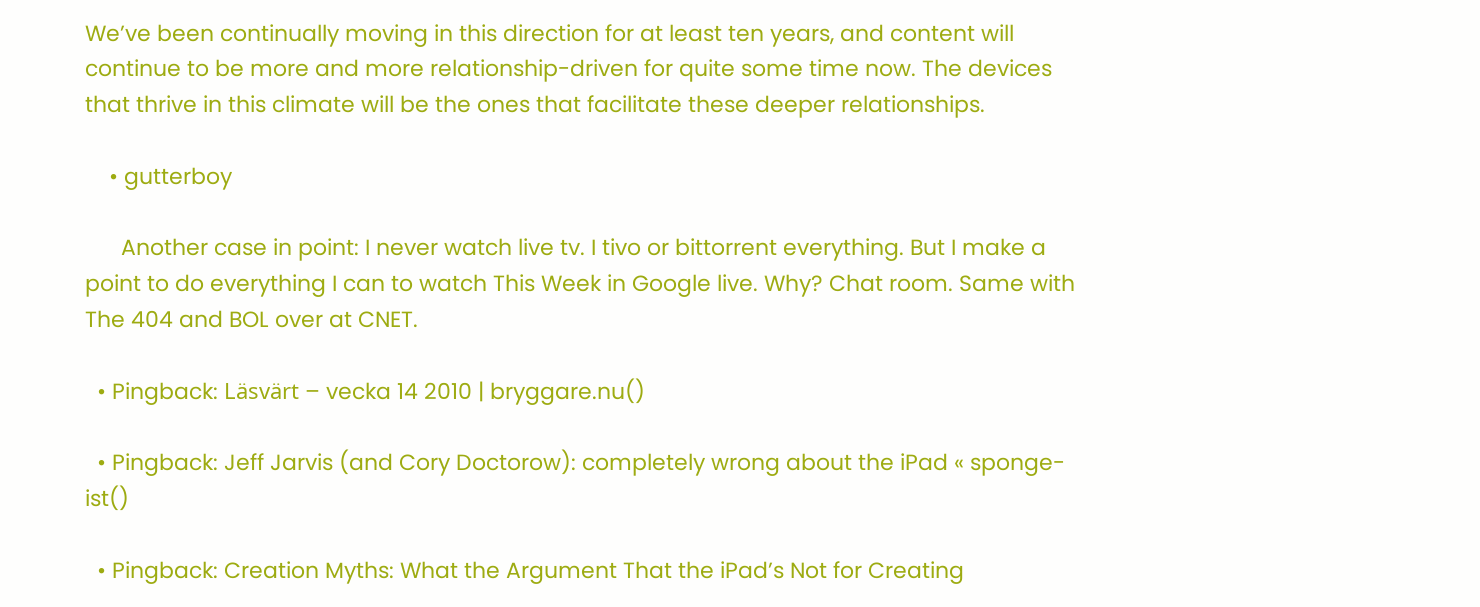We’ve been continually moving in this direction for at least ten years, and content will continue to be more and more relationship-driven for quite some time now. The devices that thrive in this climate will be the ones that facilitate these deeper relationships.

    • gutterboy

      Another case in point: I never watch live tv. I tivo or bittorrent everything. But I make a point to do everything I can to watch This Week in Google live. Why? Chat room. Same with The 404 and BOL over at CNET.

  • Pingback: Läsvärt – vecka 14 2010 | bryggare.nu()

  • Pingback: Jeff Jarvis (and Cory Doctorow): completely wrong about the iPad « sponge-ist()

  • Pingback: Creation Myths: What the Argument That the iPad’s Not for Creating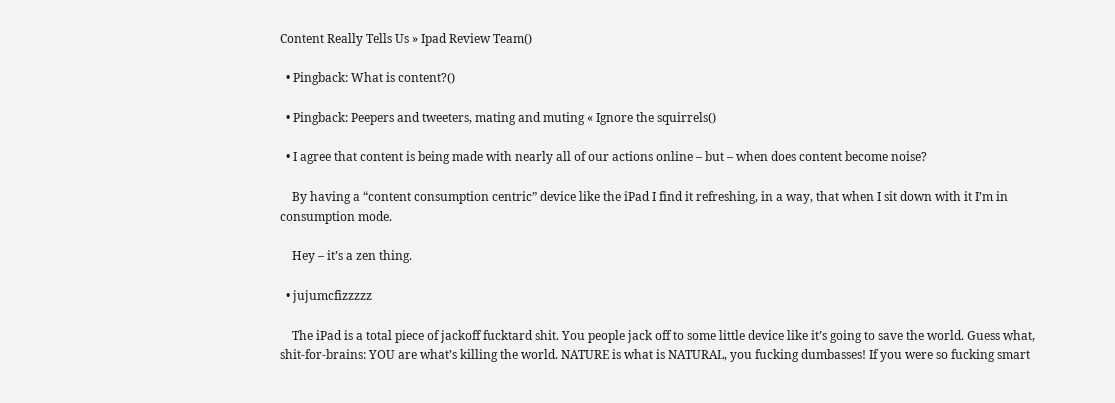Content Really Tells Us » Ipad Review Team()

  • Pingback: What is content?()

  • Pingback: Peepers and tweeters, mating and muting « Ignore the squirrels()

  • I agree that content is being made with nearly all of our actions online – but – when does content become noise?

    By having a “content consumption centric” device like the iPad I find it refreshing, in a way, that when I sit down with it I’m in consumption mode.

    Hey – it’s a zen thing.

  • jujumcfizzzzz

    The iPad is a total piece of jackoff fucktard shit. You people jack off to some little device like it’s going to save the world. Guess what, shit-for-brains: YOU are what’s killing the world. NATURE is what is NATURAL, you fucking dumbasses! If you were so fucking smart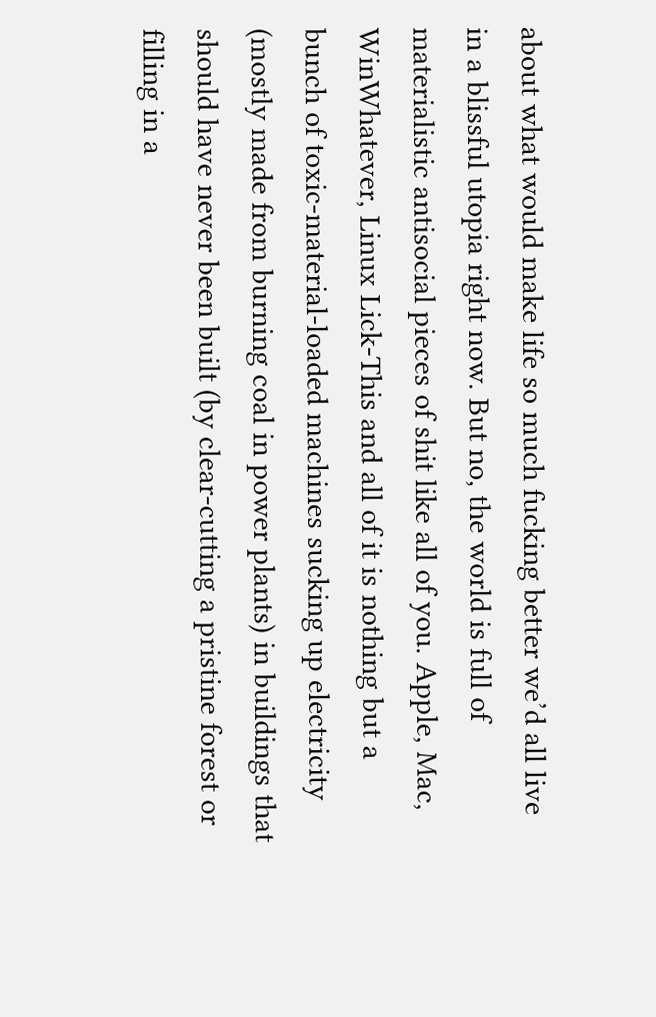about what would make life so much fucking better we’d all live in a blissful utopia right now. But no, the world is full of materialistic antisocial pieces of shit like all of you. Apple, Mac, WinWhatever, Linux Lick-This and all of it is nothing but a bunch of toxic-material-loaded machines sucking up electricity (mostly made from burning coal in power plants) in buildings that should have never been built (by clear-cutting a pristine forest or filling in a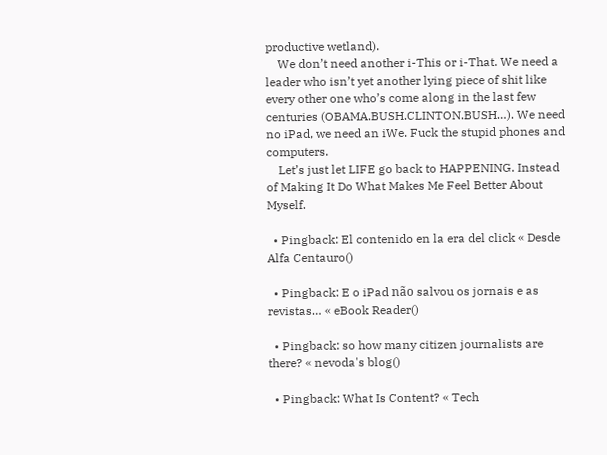productive wetland).
    We don’t need another i-This or i-That. We need a leader who isn’t yet another lying piece of shit like every other one who’s come along in the last few centuries (OBAMA.BUSH.CLINTON.BUSH…). We need no iPad, we need an iWe. Fuck the stupid phones and computers.
    Let’s just let LIFE go back to HAPPENING. Instead of Making It Do What Makes Me Feel Better About Myself.

  • Pingback: El contenido en la era del click « Desde Alfa Centauro()

  • Pingback: E o iPad não salvou os jornais e as revistas… « eBook Reader()

  • Pingback: so how many citizen journalists are there? « nevoda's blog()

  • Pingback: What Is Content? « Tech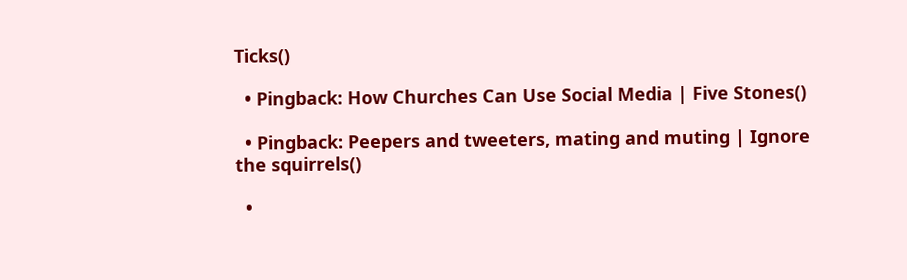Ticks()

  • Pingback: How Churches Can Use Social Media | Five Stones()

  • Pingback: Peepers and tweeters, mating and muting | Ignore the squirrels()

  •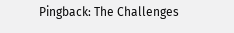Pingback: The Challenges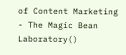of Content Marketing - The Magic Bean Laboratory()